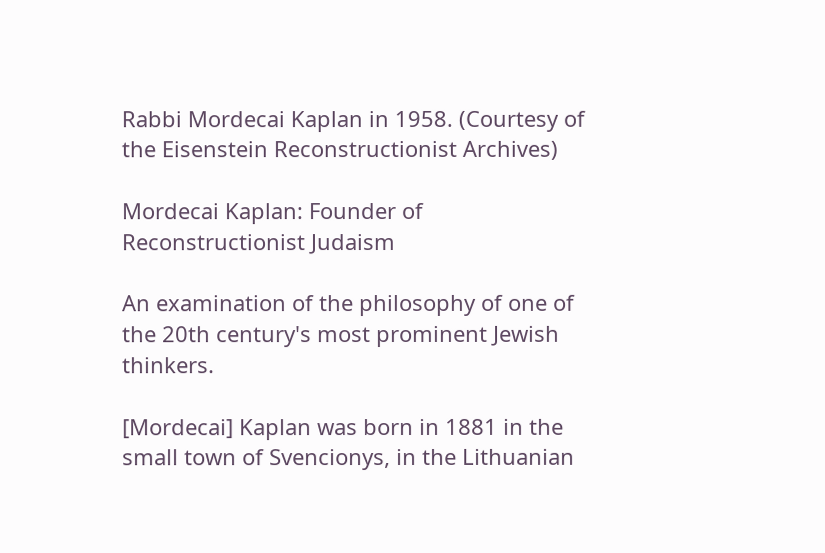Rabbi Mordecai Kaplan in 1958. (Courtesy of the Eisenstein Reconstructionist Archives)

Mordecai Kaplan: Founder of Reconstructionist Judaism

An examination of the philosophy of one of the 20th century's most prominent Jewish thinkers.

[Mordecai] Kaplan was born in 1881 in the small town of Svencionys, in the Lithuanian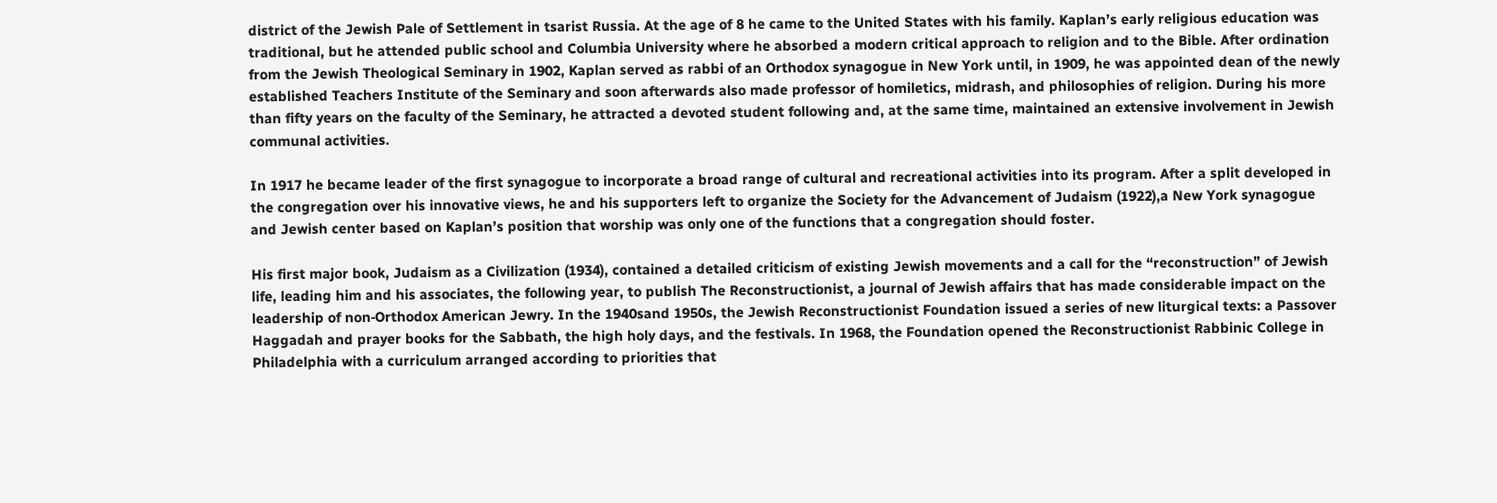district of the Jewish Pale of Settlement in tsarist Russia. At the age of 8 he came to the United States with his family. Kaplan’s early religious education was traditional, but he attended public school and Columbia University where he absorbed a modern critical approach to religion and to the Bible. After ordination from the Jewish Theological Seminary in 1902, Kaplan served as rabbi of an Orthodox synagogue in New York until, in 1909, he was appointed dean of the newly established Teachers Institute of the Seminary and soon afterwards also made professor of homiletics, midrash, and philosophies of religion. During his more than fifty years on the faculty of the Seminary, he attracted a devoted student following and, at the same time, maintained an extensive involvement in Jewish communal activities.

In 1917 he became leader of the first synagogue to incorporate a broad range of cultural and recreational activities into its program. After a split developed in the congregation over his innovative views, he and his supporters left to organize the Society for the Advancement of Judaism (1922),a New York synagogue and Jewish center based on Kaplan’s position that worship was only one of the functions that a congregation should foster.

His first major book, Judaism as a Civilization (1934), contained a detailed criticism of existing Jewish movements and a call for the “reconstruction” of Jewish life, leading him and his associates, the following year, to publish The Reconstructionist, a journal of Jewish affairs that has made considerable impact on the leadership of non‑Orthodox American Jewry. In the 1940sand 1950s, the Jewish Reconstructionist Foundation issued a series of new liturgical texts: a Passover Haggadah and prayer books for the Sabbath, the high holy days, and the festivals. In 1968, the Foundation opened the Reconstructionist Rabbinic College in Philadelphia with a curriculum arranged according to priorities that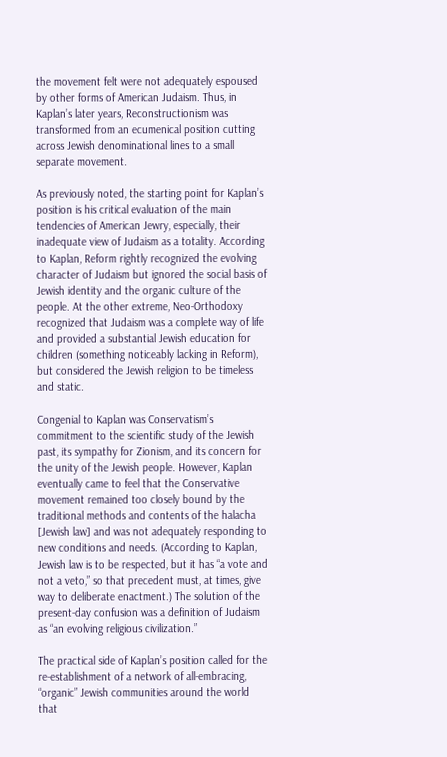the movement felt were not adequately espoused by other forms of American Judaism. Thus, in Kaplan’s later years, Reconstructionism was transformed from an ecumenical position cutting across Jewish denominational lines to a small separate movement.

As previously noted, the starting point for Kaplan’s position is his critical evaluation of the main tendencies of American Jewry, especially, their inadequate view of Judaism as a totality. According to Kaplan, Reform rightly recognized the evolving character of Judaism but ignored the social basis of Jewish identity and the organic culture of the people. At the other extreme, Neo‑Orthodoxy recognized that Judaism was a complete way of life and provided a substantial Jewish education for children (something noticeably lacking in Reform), but considered the Jewish religion to be timeless and static.

Congenial to Kaplan was Conservatism’s commitment to the scientific study of the Jewish past, its sympathy for Zionism, and its concern for the unity of the Jewish people. However, Kaplan eventually came to feel that the Conservative movement remained too closely bound by the traditional methods and contents of the halacha [Jewish law] and was not adequately responding to new conditions and needs. (According to Kaplan, Jewish law is to be respected, but it has “a vote and not a veto,” so that precedent must, at times, give way to deliberate enactment.) The solution of the present‑day confusion was a definition of Judaism as “an evolving religious civilization.”

The practical side of Kaplan’s position called for the re‑establishment of a network of all‑embracing, “organic” Jewish communities around the world that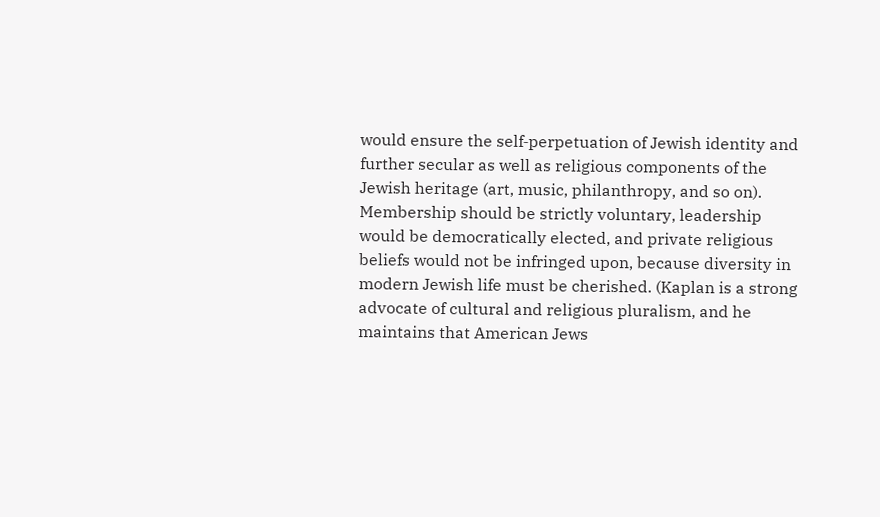would ensure the self‑perpetuation of Jewish identity and further secular as well as religious components of the Jewish heritage (art, music, philanthropy, and so on). Membership should be strictly voluntary, leadership would be democratically elected, and private religious beliefs would not be infringed upon, because diversity in modern Jewish life must be cherished. (Kaplan is a strong advocate of cultural and religious pluralism, and he maintains that American Jews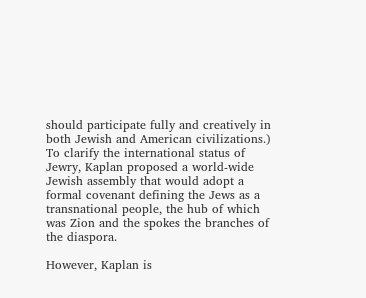should participate fully and creatively in both Jewish and American civilizations.) To clarify the international status of Jewry, Kaplan proposed a world‑wide Jewish assembly that would adopt a formal covenant defining the Jews as a transnational people, the hub of which was Zion and the spokes the branches of the diaspora.

However, Kaplan is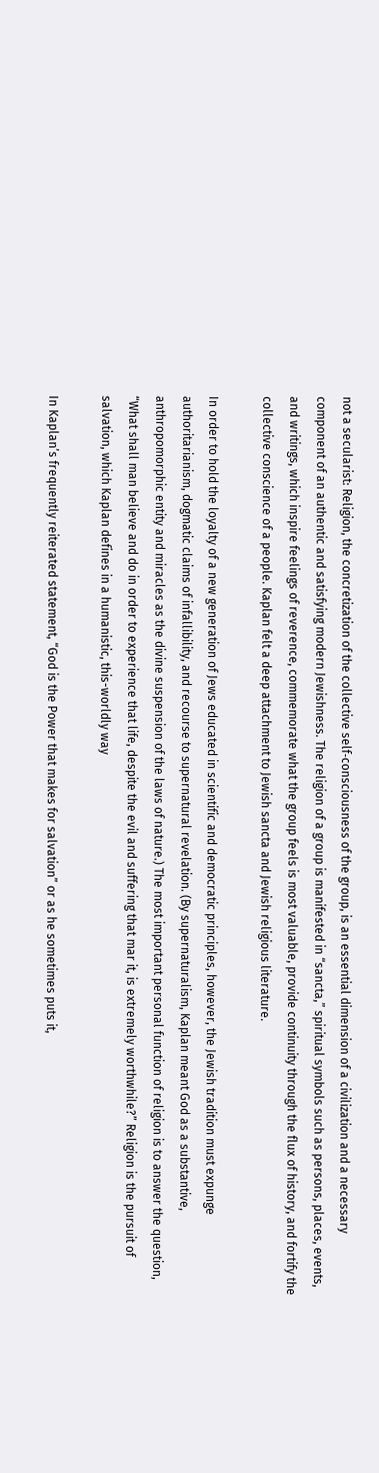not a secularist: Religion, the concretization of the collective self‑consciousness of the group, is an essential dimension of a civilization and a necessary component of an authentic and satisfying modern Jewishness. The religion of a group is manifested in “sancta,” spiritual symbols such as persons, places, events, and writings, which inspire feelings of reverence, commemorate what the group feels is most valuable, provide continuity through the flux of history, and fortify the collective conscience of a people. Kaplan felt a deep attachment to Jewish sancta and Jewish religious literature.

In order to hold the loyalty of a new generation of Jews educated in scientific and democratic principles, however, the Jewish tradition must expunge authoritarianism, dogmatic claims of infallibility, and recourse to supernatural revelation. (By supernaturalism, Kaplan meant God as a substantive, anthropomorphic entity and miracles as the divine suspension of the laws of nature.) The most important personal function of religion is to answer the question, “What shall man believe and do in order to experience that life, despite the evil and suffering that mar it, is extremely worthwhile?” Religion is the pursuit of salvation, which Kaplan defines in a humanistic, this-worldly way

In Kaplan’s frequently reiterated statement, “God is the Power that makes for salvation” or as he sometimes puts it,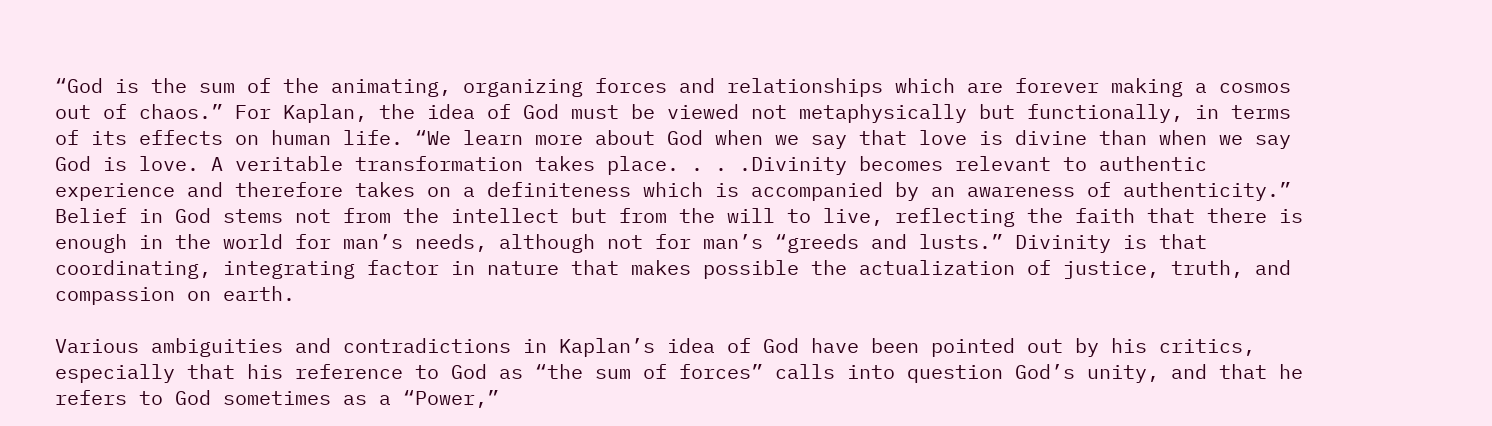“God is the sum of the animating, organizing forces and relationships which are forever making a cosmos out of chaos.” For Kaplan, the idea of God must be viewed not metaphysically but functionally, in terms of its effects on human life. “We learn more about God when we say that love is divine than when we say God is love. A veritable transformation takes place. . . .Divinity becomes relevant to authentic experience and therefore takes on a definiteness which is accompanied by an awareness of authenticity.” Belief in God stems not from the intellect but from the will to live, reflecting the faith that there is enough in the world for man’s needs, although not for man’s “greeds and lusts.” Divinity is that coordinating, integrating factor in nature that makes possible the actualization of justice, truth, and compassion on earth.

Various ambiguities and contradictions in Kaplan’s idea of God have been pointed out by his critics, especially that his reference to God as “the sum of forces” calls into question God’s unity, and that he refers to God sometimes as a “Power,”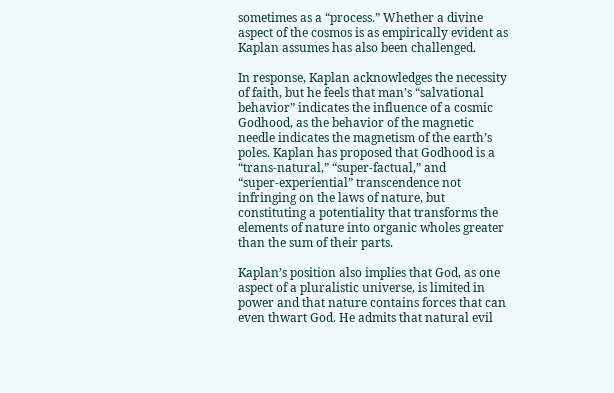sometimes as a “process.” Whether a divine aspect of the cosmos is as empirically evident as Kaplan assumes has also been challenged.

In response, Kaplan acknowledges the necessity of faith, but he feels that man’s “salvational behavior” indicates the influence of a cosmic Godhood, as the behavior of the magnetic needle indicates the magnetism of the earth’s poles. Kaplan has proposed that Godhood is a “trans‑natural,” “super‑factual,” and “super‑experiential” transcendence not infringing on the laws of nature, but constituting a potentiality that transforms the elements of nature into organic wholes greater than the sum of their parts.

Kaplan’s position also implies that God, as one aspect of a pluralistic universe, is limited in power and that nature contains forces that can even thwart God. He admits that natural evil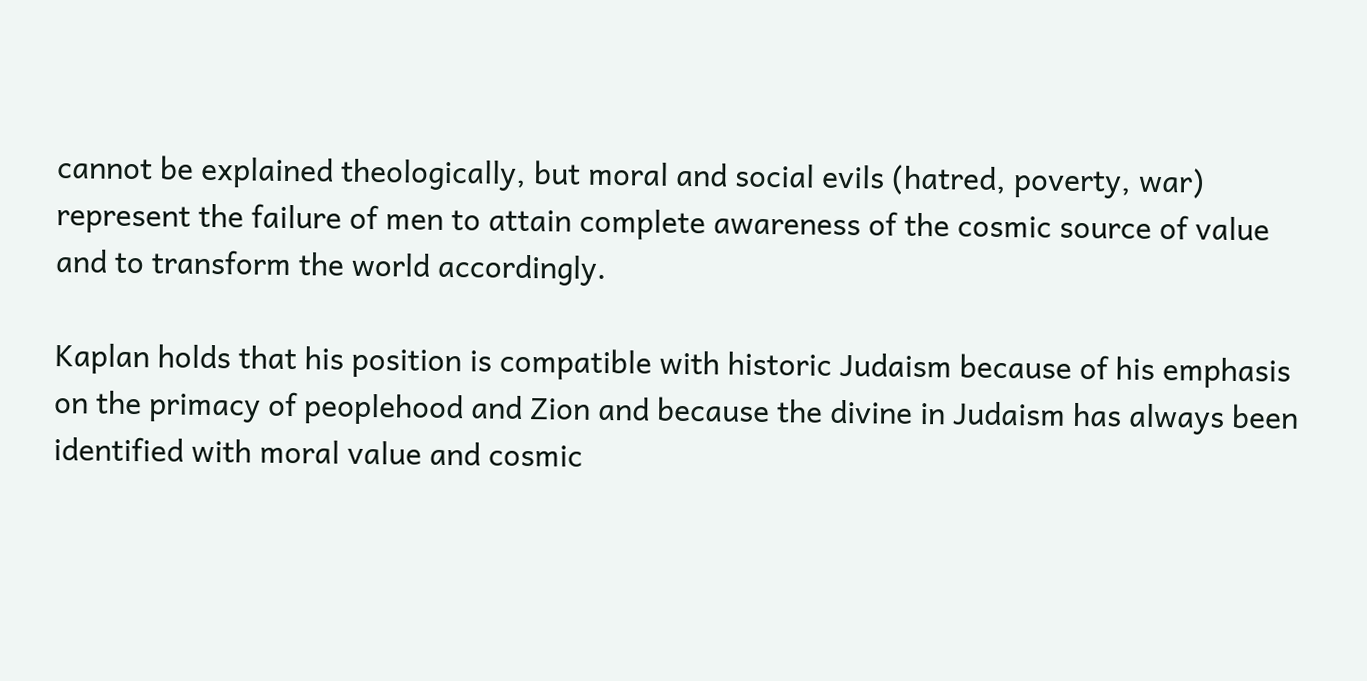cannot be explained theologically, but moral and social evils (hatred, poverty, war) represent the failure of men to attain complete awareness of the cosmic source of value and to transform the world accordingly.

Kaplan holds that his position is compatible with historic Judaism because of his emphasis on the primacy of peoplehood and Zion and because the divine in Judaism has always been identified with moral value and cosmic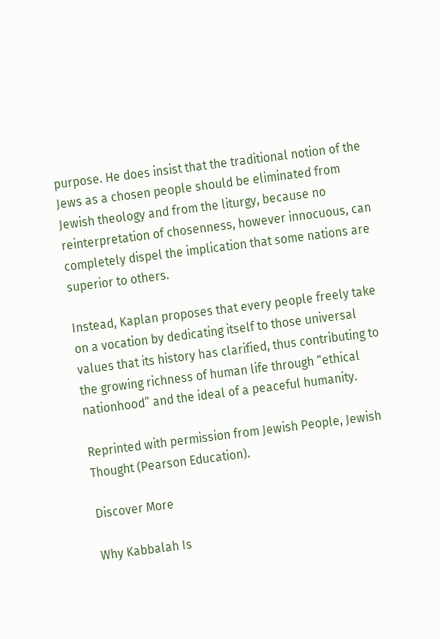purpose. He does insist that the traditional notion of the Jews as a chosen people should be eliminated from Jewish theology and from the liturgy, because no reinterpretation of chosenness, however innocuous, can completely dispel the implication that some nations are superior to others.

Instead, Kaplan proposes that every people freely take on a vocation by dedicating itself to those universal values that its history has clarified, thus contributing to the growing richness of human life through “ethical nationhood” and the ideal of a peaceful humanity.

Reprinted with permission from Jewish People, Jewish Thought (Pearson Education).

Discover More

Why Kabbalah Is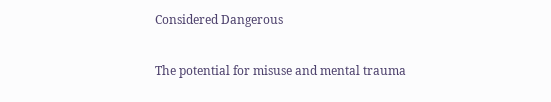Considered Dangerous

The potential for misuse and mental trauma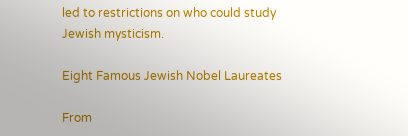led to restrictions on who could study Jewish mysticism.

Eight Famous Jewish Nobel Laureates

From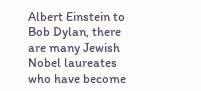Albert Einstein to Bob Dylan, there are many Jewish Nobel laureates who have become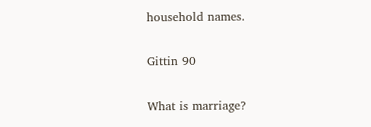household names.

Gittin 90

What is marriage?